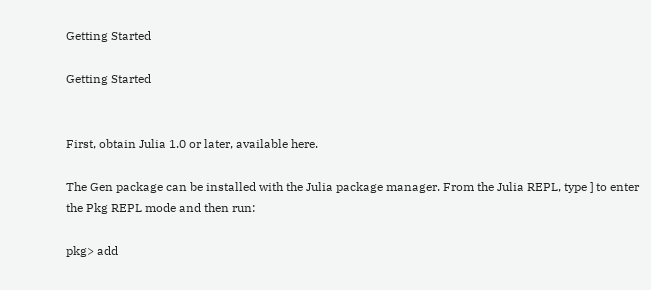Getting Started

Getting Started


First, obtain Julia 1.0 or later, available here.

The Gen package can be installed with the Julia package manager. From the Julia REPL, type ] to enter the Pkg REPL mode and then run:

pkg> add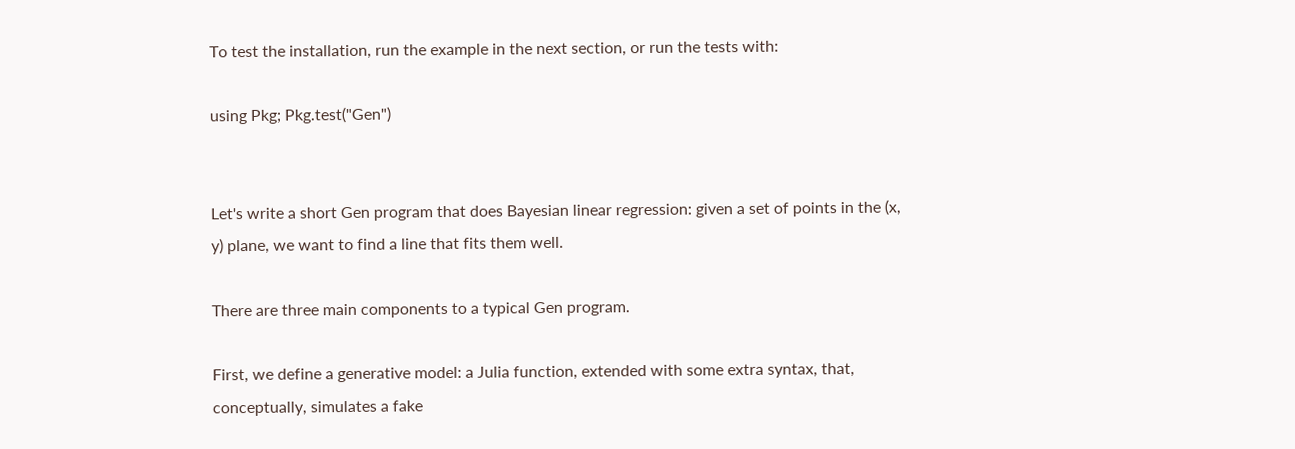To test the installation, run the example in the next section, or run the tests with:

using Pkg; Pkg.test("Gen")


Let's write a short Gen program that does Bayesian linear regression: given a set of points in the (x, y) plane, we want to find a line that fits them well.

There are three main components to a typical Gen program.

First, we define a generative model: a Julia function, extended with some extra syntax, that, conceptually, simulates a fake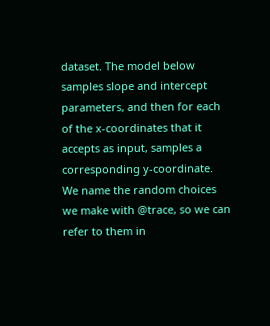dataset. The model below samples slope and intercept parameters, and then for each of the x-coordinates that it accepts as input, samples a corresponding y-coordinate. We name the random choices we make with @trace, so we can refer to them in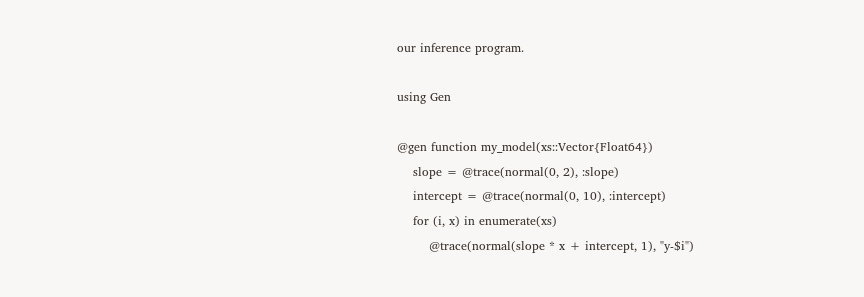our inference program.

using Gen

@gen function my_model(xs::Vector{Float64})
    slope = @trace(normal(0, 2), :slope)
    intercept = @trace(normal(0, 10), :intercept)
    for (i, x) in enumerate(xs)
        @trace(normal(slope * x + intercept, 1), "y-$i")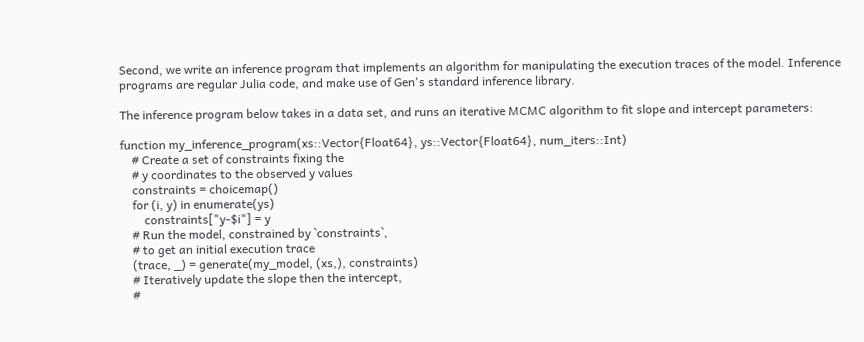Second, we write an inference program that implements an algorithm for manipulating the execution traces of the model. Inference programs are regular Julia code, and make use of Gen's standard inference library.

The inference program below takes in a data set, and runs an iterative MCMC algorithm to fit slope and intercept parameters:

function my_inference_program(xs::Vector{Float64}, ys::Vector{Float64}, num_iters::Int)
    # Create a set of constraints fixing the
    # y coordinates to the observed y values
    constraints = choicemap()
    for (i, y) in enumerate(ys)
        constraints["y-$i"] = y
    # Run the model, constrained by `constraints`,
    # to get an initial execution trace
    (trace, _) = generate(my_model, (xs,), constraints)
    # Iteratively update the slope then the intercept,
    #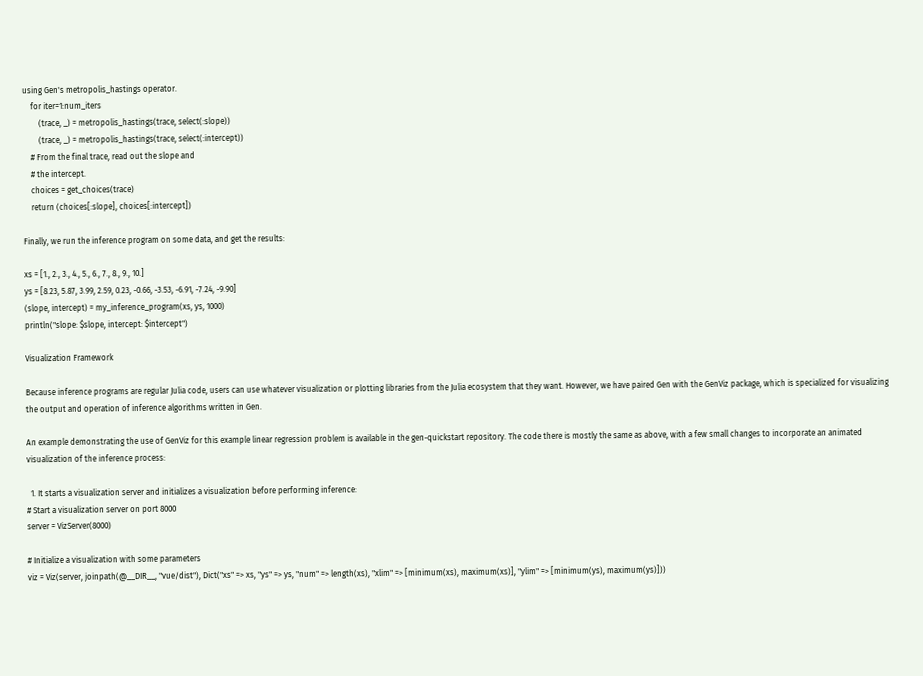using Gen's metropolis_hastings operator.
    for iter=1:num_iters
        (trace, _) = metropolis_hastings(trace, select(:slope))
        (trace, _) = metropolis_hastings(trace, select(:intercept))
    # From the final trace, read out the slope and
    # the intercept.
    choices = get_choices(trace)
    return (choices[:slope], choices[:intercept])

Finally, we run the inference program on some data, and get the results:

xs = [1., 2., 3., 4., 5., 6., 7., 8., 9., 10.]
ys = [8.23, 5.87, 3.99, 2.59, 0.23, -0.66, -3.53, -6.91, -7.24, -9.90]
(slope, intercept) = my_inference_program(xs, ys, 1000)
println("slope: $slope, intercept: $intercept")

Visualization Framework

Because inference programs are regular Julia code, users can use whatever visualization or plotting libraries from the Julia ecosystem that they want. However, we have paired Gen with the GenViz package, which is specialized for visualizing the output and operation of inference algorithms written in Gen.

An example demonstrating the use of GenViz for this example linear regression problem is available in the gen-quickstart repository. The code there is mostly the same as above, with a few small changes to incorporate an animated visualization of the inference process:

  1. It starts a visualization server and initializes a visualization before performing inference:
# Start a visualization server on port 8000
server = VizServer(8000)

# Initialize a visualization with some parameters
viz = Viz(server, joinpath(@__DIR__, "vue/dist"), Dict("xs" => xs, "ys" => ys, "num" => length(xs), "xlim" => [minimum(xs), maximum(xs)], "ylim" => [minimum(ys), maximum(ys)]))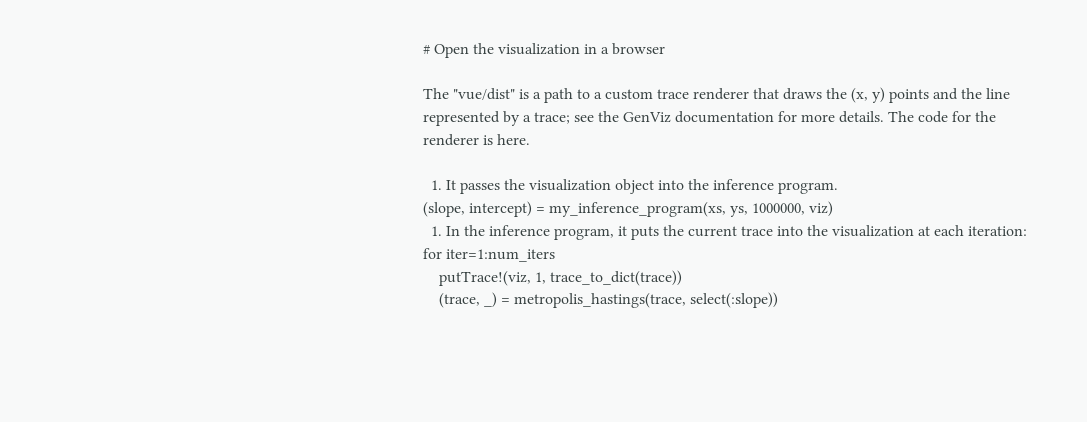# Open the visualization in a browser

The "vue/dist" is a path to a custom trace renderer that draws the (x, y) points and the line represented by a trace; see the GenViz documentation for more details. The code for the renderer is here.

  1. It passes the visualization object into the inference program.
(slope, intercept) = my_inference_program(xs, ys, 1000000, viz)
  1. In the inference program, it puts the current trace into the visualization at each iteration:
for iter=1:num_iters
    putTrace!(viz, 1, trace_to_dict(trace))
    (trace, _) = metropolis_hastings(trace, select(:slope))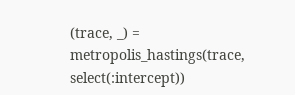(trace, _) = metropolis_hastings(trace, select(:intercept))